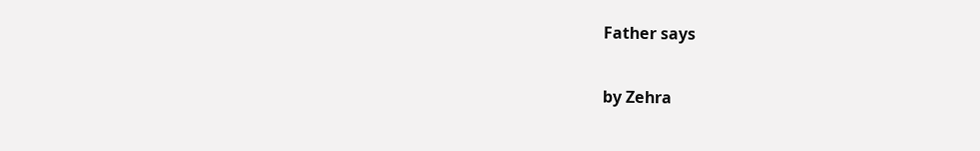Father says

by Zehra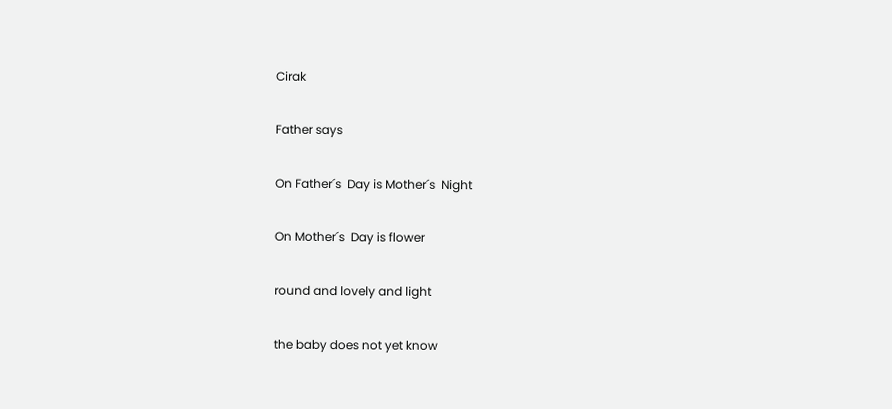Cirak

Father says

On Father´s  Day is Mother´s  Night

On Mother´s  Day is flower

round and lovely and light

the baby does not yet know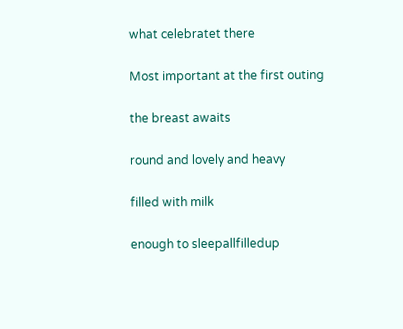what celebratet there

Most important at the first outing

the breast awaits

round and lovely and heavy

filled with milk

enough to sleepallfilledup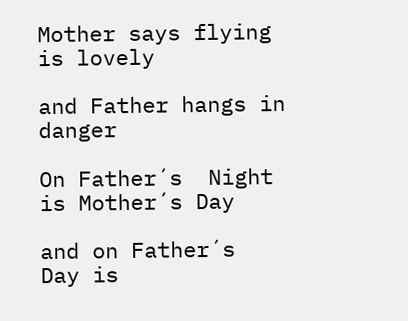Mother says flying is lovely

and Father hangs in danger

On Father´s  Night is Mother´s Day

and on Father´s  Day is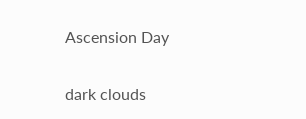Ascension Day

dark clouds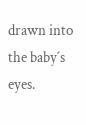drawn into the baby´s  eyes.